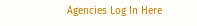Agencies Log In Here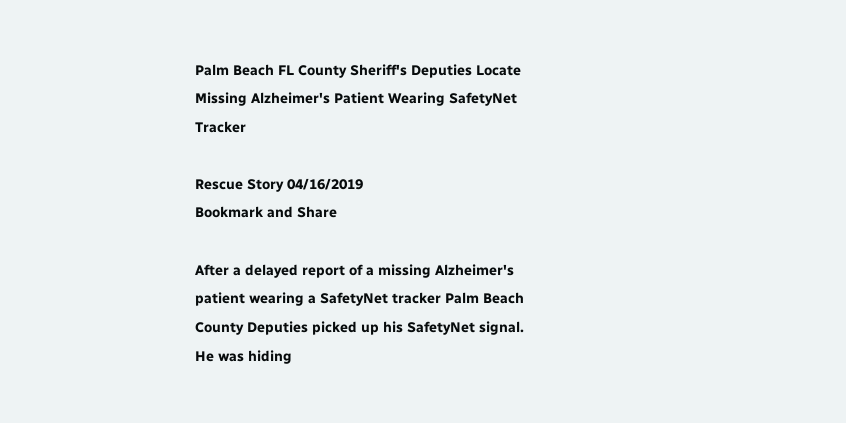Palm Beach FL County Sheriff's Deputies Locate Missing Alzheimer's Patient Wearing SafetyNet Tracker

Rescue Story 04/16/2019
Bookmark and Share

After a delayed report of a missing Alzheimer's patient wearing a SafetyNet tracker Palm Beach County Deputies picked up his SafetyNet signal. He was hiding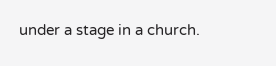under a stage in a church.